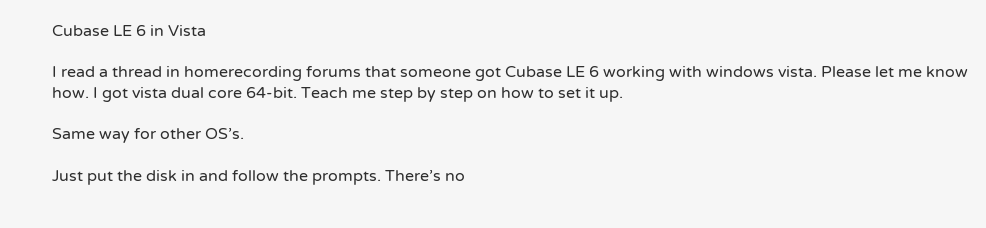Cubase LE 6 in Vista

I read a thread in homerecording forums that someone got Cubase LE 6 working with windows vista. Please let me know how. I got vista dual core 64-bit. Teach me step by step on how to set it up.

Same way for other OS’s.

Just put the disk in and follow the prompts. There’s no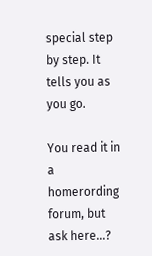special step by step. It tells you as you go.

You read it in a homerording forum, but ask here…?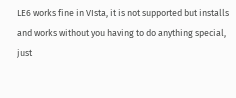LE6 works fine in VIsta, it is not supported but installs and works without you having to do anything special, just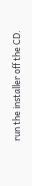run the installer off the CD.